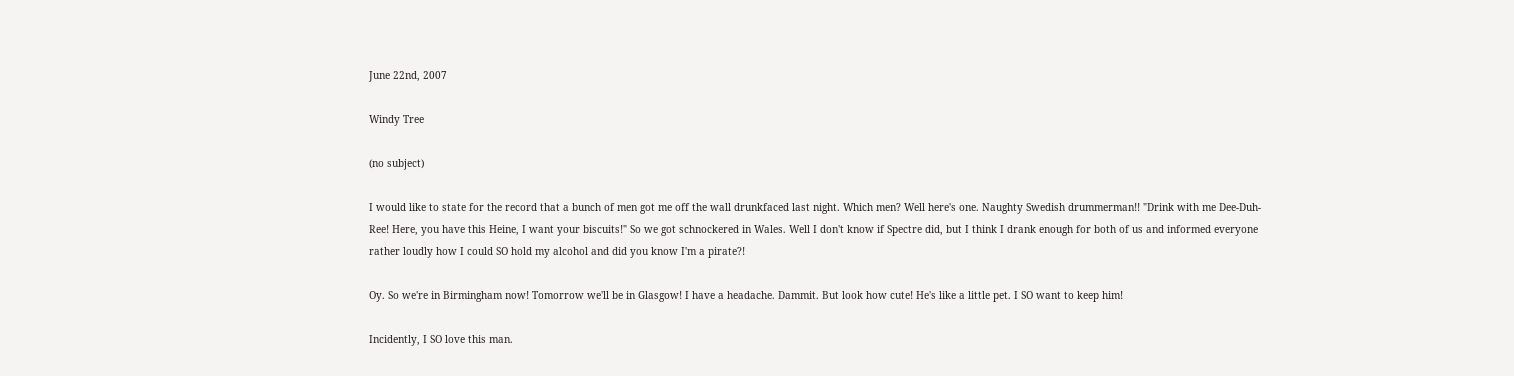June 22nd, 2007

Windy Tree

(no subject)

I would like to state for the record that a bunch of men got me off the wall drunkfaced last night. Which men? Well here's one. Naughty Swedish drummerman!! "Drink with me Dee-Duh-Ree! Here, you have this Heine, I want your biscuits!" So we got schnockered in Wales. Well I don't know if Spectre did, but I think I drank enough for both of us and informed everyone rather loudly how I could SO hold my alcohol and did you know I'm a pirate?!

Oy. So we're in Birmingham now! Tomorrow we'll be in Glasgow! I have a headache. Dammit. But look how cute! He's like a little pet. I SO want to keep him!

Incidently, I SO love this man.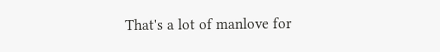That's a lot of manlove for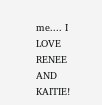me.... I LOVE RENEE AND KAITIE!